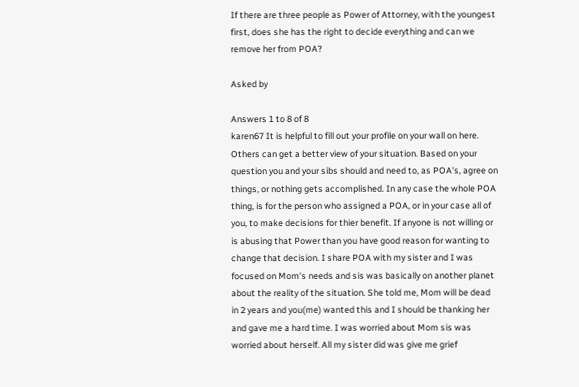If there are three people as Power of Attorney, with the youngest first, does she has the right to decide everything and can we remove her from POA?

Asked by

Answers 1 to 8 of 8
karen67 It is helpful to fill out your profile on your wall on here. Others can get a better view of your situation. Based on your question you and your sibs should and need to, as POA's, agree on things, or nothing gets accomplished. In any case the whole POA thing, is for the person who assigned a POA, or in your case all of you, to make decisions for thier benefit. If anyone is not willing or is abusing that Power than you have good reason for wanting to change that decision. I share POA with my sister and I was focused on Mom's needs and sis was basically on another planet about the reality of the situation. She told me, Mom will be dead in 2 years and you(me) wanted this and I should be thanking her and gave me a hard time. I was worried about Mom sis was worried about herself. All my sister did was give me grief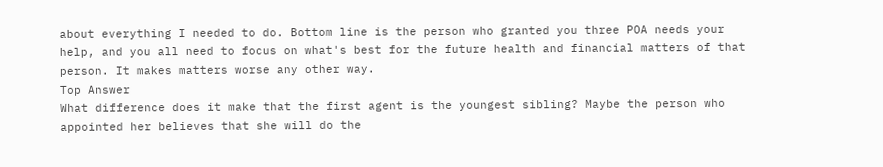about everything I needed to do. Bottom line is the person who granted you three POA needs your help, and you all need to focus on what's best for the future health and financial matters of that person. It makes matters worse any other way.
Top Answer
What difference does it make that the first agent is the youngest sibling? Maybe the person who appointed her believes that she will do the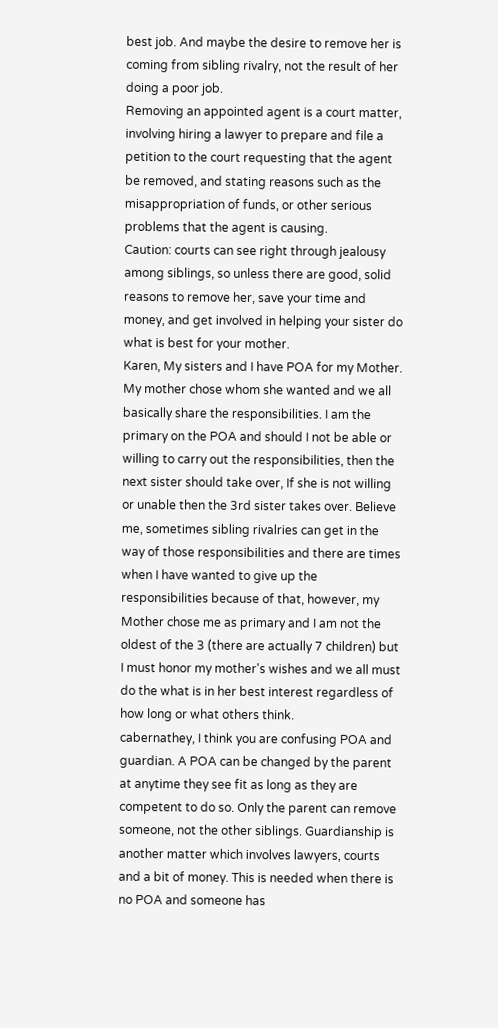best job. And maybe the desire to remove her is coming from sibling rivalry, not the result of her doing a poor job.
Removing an appointed agent is a court matter, involving hiring a lawyer to prepare and file a petition to the court requesting that the agent be removed, and stating reasons such as the misappropriation of funds, or other serious problems that the agent is causing.
Caution: courts can see right through jealousy among siblings, so unless there are good, solid reasons to remove her, save your time and money, and get involved in helping your sister do what is best for your mother.
Karen, My sisters and I have POA for my Mother. My mother chose whom she wanted and we all basically share the responsibilities. I am the primary on the POA and should I not be able or willing to carry out the responsibilities, then the next sister should take over, If she is not willing or unable then the 3rd sister takes over. Believe me, sometimes sibling rivalries can get in the way of those responsibilities and there are times when I have wanted to give up the responsibilities because of that, however, my Mother chose me as primary and I am not the oldest of the 3 (there are actually 7 children) but I must honor my mother's wishes and we all must do the what is in her best interest regardless of how long or what others think.
cabernathey, I think you are confusing POA and guardian. A POA can be changed by the parent at anytime they see fit as long as they are competent to do so. Only the parent can remove someone, not the other siblings. Guardianship is another matter which involves lawyers, courts and a bit of money. This is needed when there is no POA and someone has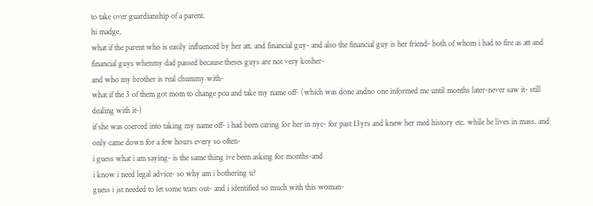to take over guardianship of a parent.
hi madge,
what if the parent who is easily influenced by her att. and financial guy- and also the financial guy is her friend- both of whom i had to fire as att and financial guys whenmy dad passed because theses guys are not very kosher-
and who my brother is real chummy with-
what if the 3 of them got mom to change poa and take my name off- (which was done andno one informed me until months later-never saw it- still dealing with it-)
if she was coerced into taking my name off- i had been caring for her in nyc- for past 13yrs and knew her med history etc. while he lives in mass. and only came down for a few hours every so often-
i guess what i am saying- is the same thing ive been asking for months-and
i know i need legal advice- so why am i bothering u?
guess i jst needed to let some tears out- and i identified so much with this woman-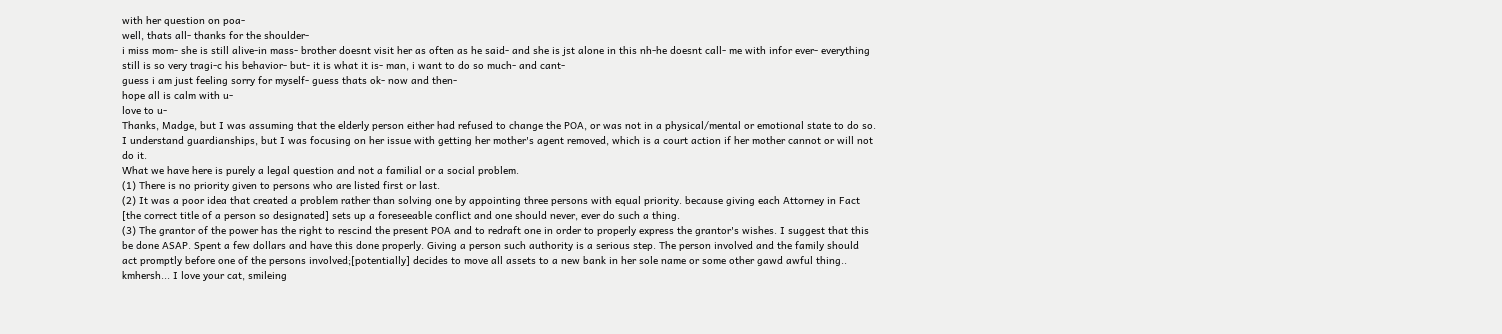with her question on poa-
well, thats all- thanks for the shoulder-
i miss mom- she is still alive-in mass- brother doesnt visit her as often as he said- and she is jst alone in this nh-he doesnt call- me with infor ever- everything still is so very tragi-c his behavior- but- it is what it is- man, i want to do so much- and cant-
guess i am just feeling sorry for myself- guess thats ok- now and then-
hope all is calm with u-
love to u-
Thanks, Madge, but I was assuming that the elderly person either had refused to change the POA, or was not in a physical/mental or emotional state to do so. I understand guardianships, but I was focusing on her issue with getting her mother's agent removed, which is a court action if her mother cannot or will not do it.
What we have here is purely a legal question and not a familial or a social problem.
(1) There is no priority given to persons who are listed first or last.
(2) It was a poor idea that created a problem rather than solving one by appointing three persons with equal priority. because giving each Attorney in Fact [the correct title of a person so designated] sets up a foreseeable conflict and one should never, ever do such a thing.
(3) The grantor of the power has the right to rescind the present POA and to redraft one in order to properly express the grantor's wishes. I suggest that this be done ASAP. Spent a few dollars and have this done properly. Giving a person such authority is a serious step. The person involved and the family should act promptly before one of the persons involved;[potentially] decides to move all assets to a new bank in her sole name or some other gawd awful thing..
kmhersh... I love your cat, smileing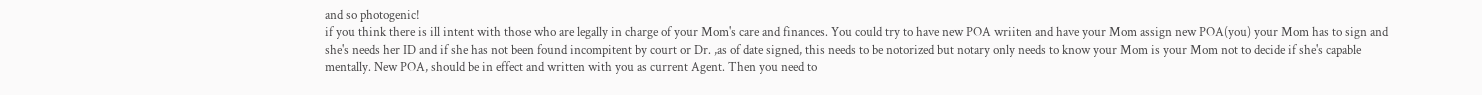and so photogenic!
if you think there is ill intent with those who are legally in charge of your Mom's care and finances. You could try to have new POA wriiten and have your Mom assign new POA(you) your Mom has to sign and she's needs her ID and if she has not been found incompitent by court or Dr. ,as of date signed, this needs to be notorized but notary only needs to know your Mom is your Mom not to decide if she's capable mentally. New POA, should be in effect and written with you as current Agent. Then you need to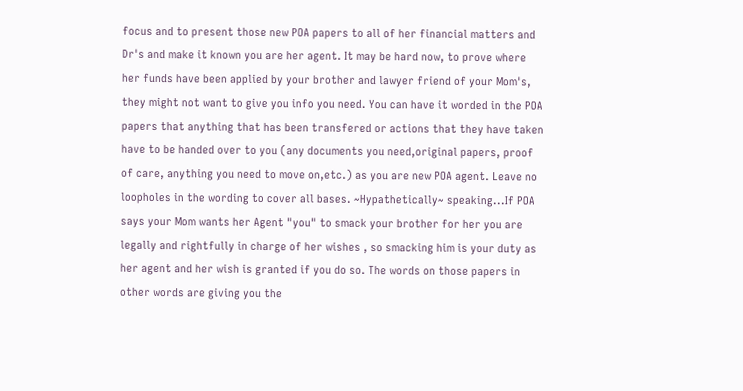focus and to present those new POA papers to all of her financial matters and Dr's and make it known you are her agent. It may be hard now, to prove where her funds have been applied by your brother and lawyer friend of your Mom's, they might not want to give you info you need. You can have it worded in the POA papers that anything that has been transfered or actions that they have taken have to be handed over to you (any documents you need,original papers, proof of care, anything you need to move on,etc.) as you are new POA agent. Leave no loopholes in the wording to cover all bases. ~Hypathetically~ speaking...If POA says your Mom wants her Agent "you" to smack your brother for her you are legally and rightfully in charge of her wishes , so smacking him is your duty as her agent and her wish is granted if you do so. The words on those papers in other words are giving you the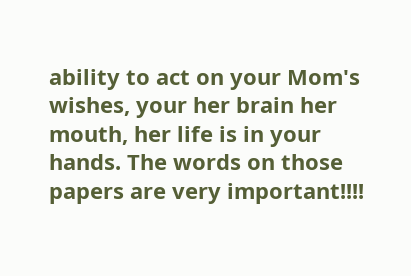ability to act on your Mom's wishes, your her brain her mouth, her life is in your hands. The words on those papers are very important!!!!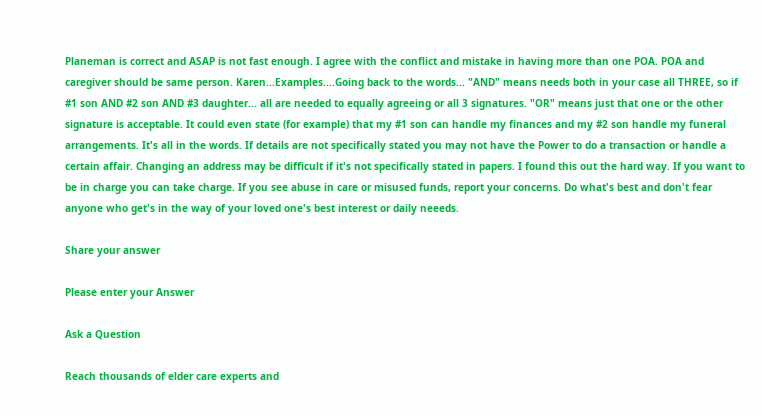Planeman is correct and ASAP is not fast enough. I agree with the conflict and mistake in having more than one POA. POA and caregiver should be same person. Karen...Examples....Going back to the words... "AND" means needs both in your case all THREE, so if #1 son AND #2 son AND #3 daughter... all are needed to equally agreeing or all 3 signatures. "OR" means just that one or the other signature is acceptable. It could even state (for example) that my #1 son can handle my finances and my #2 son handle my funeral arrangements. It's all in the words. If details are not specifically stated you may not have the Power to do a transaction or handle a certain affair. Changing an address may be difficult if it's not specifically stated in papers. I found this out the hard way. If you want to be in charge you can take charge. If you see abuse in care or misused funds, report your concerns. Do what's best and don't fear anyone who get's in the way of your loved one's best interest or daily neeeds.

Share your answer

Please enter your Answer

Ask a Question

Reach thousands of elder care experts and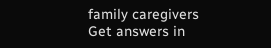family caregivers
Get answers in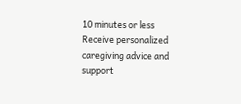10 minutes or less
Receive personalized caregiving advice and support